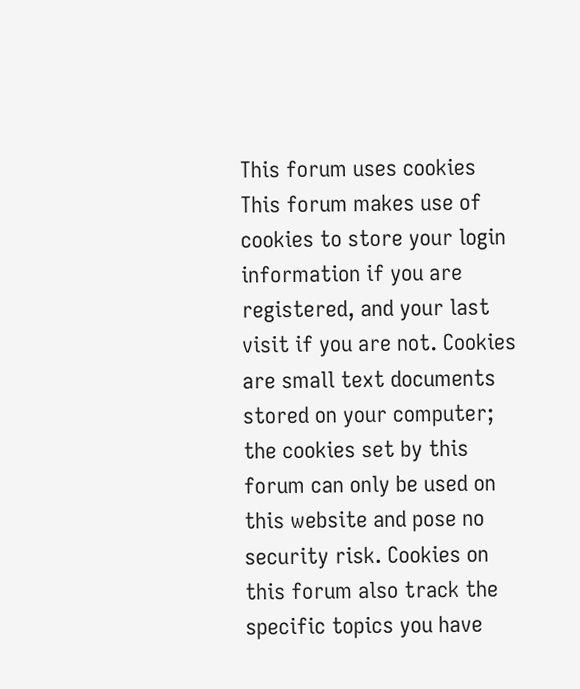This forum uses cookies
This forum makes use of cookies to store your login information if you are registered, and your last visit if you are not. Cookies are small text documents stored on your computer; the cookies set by this forum can only be used on this website and pose no security risk. Cookies on this forum also track the specific topics you have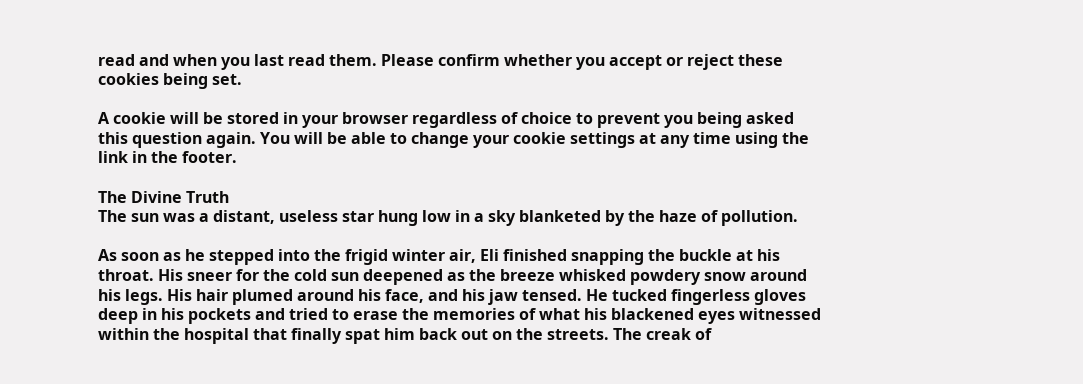read and when you last read them. Please confirm whether you accept or reject these cookies being set.

A cookie will be stored in your browser regardless of choice to prevent you being asked this question again. You will be able to change your cookie settings at any time using the link in the footer.

The Divine Truth
The sun was a distant, useless star hung low in a sky blanketed by the haze of pollution.

As soon as he stepped into the frigid winter air, Eli finished snapping the buckle at his throat. His sneer for the cold sun deepened as the breeze whisked powdery snow around his legs. His hair plumed around his face, and his jaw tensed. He tucked fingerless gloves deep in his pockets and tried to erase the memories of what his blackened eyes witnessed within the hospital that finally spat him back out on the streets. The creak of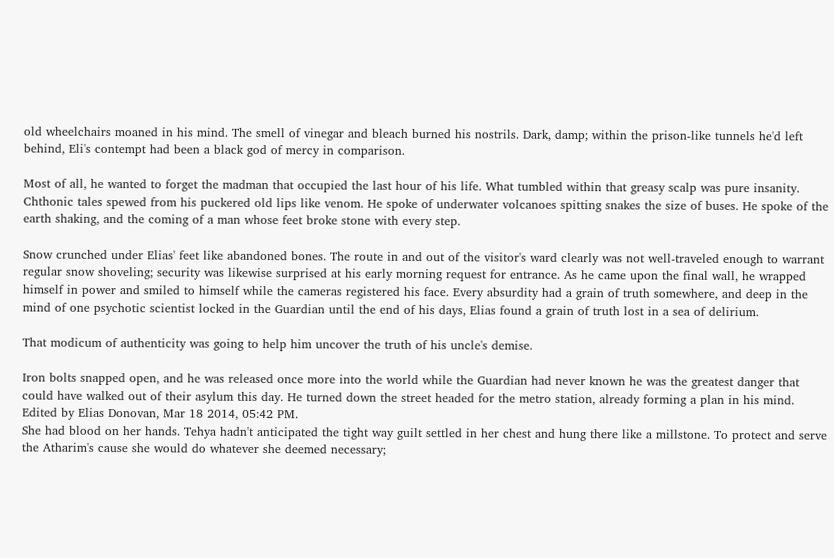old wheelchairs moaned in his mind. The smell of vinegar and bleach burned his nostrils. Dark, damp; within the prison-like tunnels he'd left behind, Eli's contempt had been a black god of mercy in comparison.

Most of all, he wanted to forget the madman that occupied the last hour of his life. What tumbled within that greasy scalp was pure insanity. Chthonic tales spewed from his puckered old lips like venom. He spoke of underwater volcanoes spitting snakes the size of buses. He spoke of the earth shaking, and the coming of a man whose feet broke stone with every step.

Snow crunched under Elias' feet like abandoned bones. The route in and out of the visitor's ward clearly was not well-traveled enough to warrant regular snow shoveling; security was likewise surprised at his early morning request for entrance. As he came upon the final wall, he wrapped himself in power and smiled to himself while the cameras registered his face. Every absurdity had a grain of truth somewhere, and deep in the mind of one psychotic scientist locked in the Guardian until the end of his days, Elias found a grain of truth lost in a sea of delirium.

That modicum of authenticity was going to help him uncover the truth of his uncle's demise.

Iron bolts snapped open, and he was released once more into the world while the Guardian had never known he was the greatest danger that could have walked out of their asylum this day. He turned down the street headed for the metro station, already forming a plan in his mind.
Edited by Elias Donovan, Mar 18 2014, 05:42 PM.
She had blood on her hands. Tehya hadn't anticipated the tight way guilt settled in her chest and hung there like a millstone. To protect and serve the Atharim's cause she would do whatever she deemed necessary;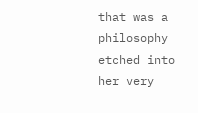that was a philosophy etched into her very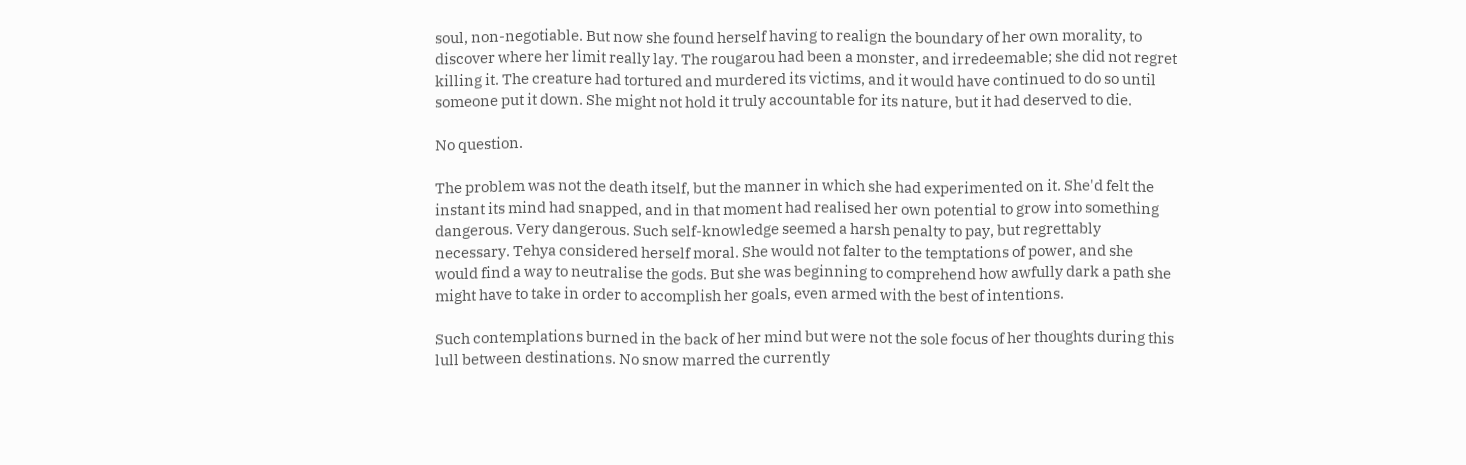soul, non-negotiable. But now she found herself having to realign the boundary of her own morality, to discover where her limit really lay. The rougarou had been a monster, and irredeemable; she did not regret killing it. The creature had tortured and murdered its victims, and it would have continued to do so until someone put it down. She might not hold it truly accountable for its nature, but it had deserved to die.

No question.

The problem was not the death itself, but the manner in which she had experimented on it. She'd felt the instant its mind had snapped, and in that moment had realised her own potential to grow into something dangerous. Very dangerous. Such self-knowledge seemed a harsh penalty to pay, but regrettably necessary. Tehya considered herself moral. She would not falter to the temptations of power, and she would find a way to neutralise the gods. But she was beginning to comprehend how awfully dark a path she might have to take in order to accomplish her goals, even armed with the best of intentions.

Such contemplations burned in the back of her mind but were not the sole focus of her thoughts during this lull between destinations. No snow marred the currently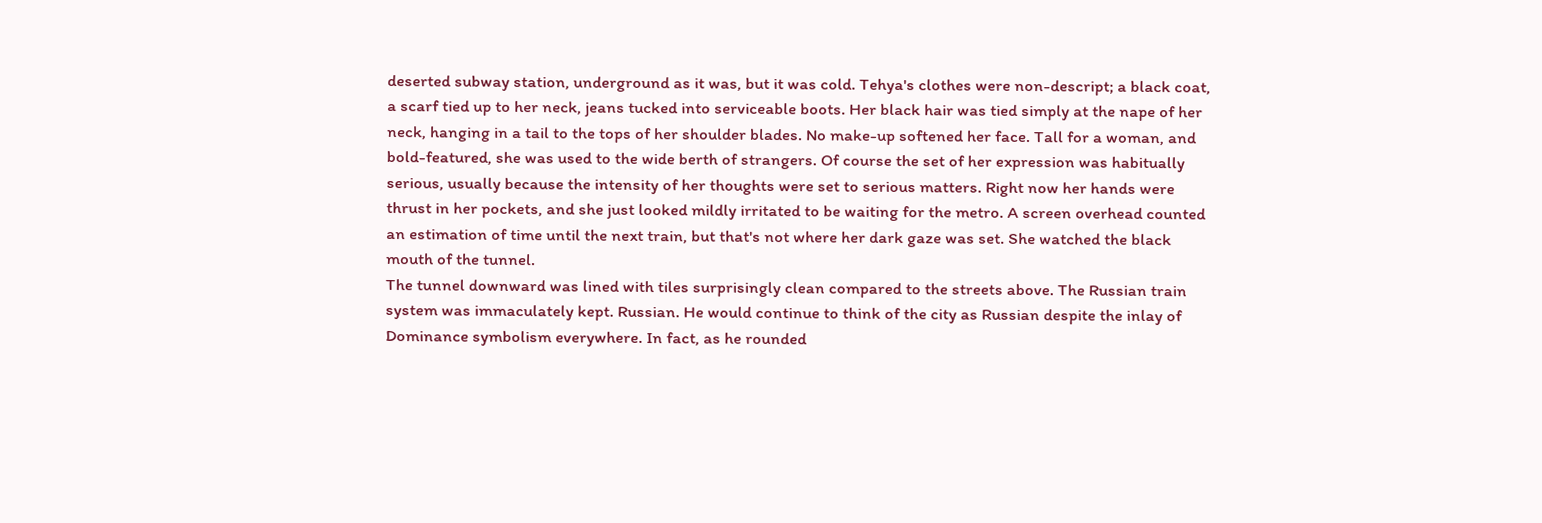deserted subway station, underground as it was, but it was cold. Tehya's clothes were non-descript; a black coat, a scarf tied up to her neck, jeans tucked into serviceable boots. Her black hair was tied simply at the nape of her neck, hanging in a tail to the tops of her shoulder blades. No make-up softened her face. Tall for a woman, and bold-featured, she was used to the wide berth of strangers. Of course the set of her expression was habitually serious, usually because the intensity of her thoughts were set to serious matters. Right now her hands were thrust in her pockets, and she just looked mildly irritated to be waiting for the metro. A screen overhead counted an estimation of time until the next train, but that's not where her dark gaze was set. She watched the black mouth of the tunnel.
The tunnel downward was lined with tiles surprisingly clean compared to the streets above. The Russian train system was immaculately kept. Russian. He would continue to think of the city as Russian despite the inlay of Dominance symbolism everywhere. In fact, as he rounded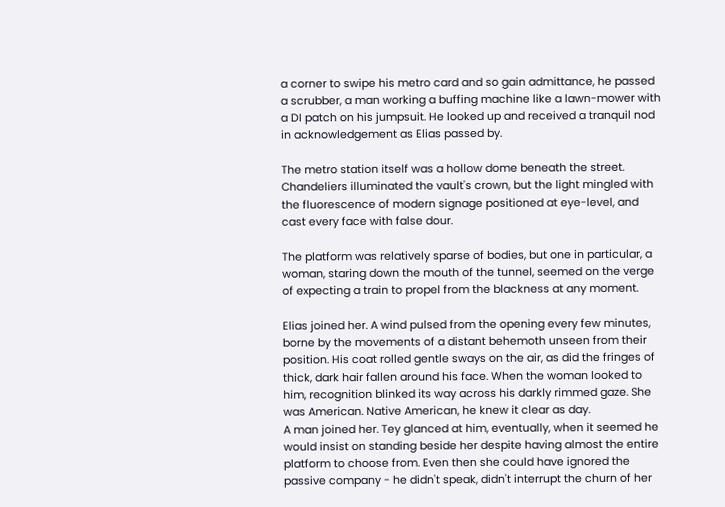a corner to swipe his metro card and so gain admittance, he passed a scrubber, a man working a buffing machine like a lawn-mower with a DI patch on his jumpsuit. He looked up and received a tranquil nod in acknowledgement as Elias passed by.

The metro station itself was a hollow dome beneath the street. Chandeliers illuminated the vault's crown, but the light mingled with the fluorescence of modern signage positioned at eye-level, and cast every face with false dour.

The platform was relatively sparse of bodies, but one in particular, a woman, staring down the mouth of the tunnel, seemed on the verge of expecting a train to propel from the blackness at any moment.

Elias joined her. A wind pulsed from the opening every few minutes, borne by the movements of a distant behemoth unseen from their position. His coat rolled gentle sways on the air, as did the fringes of thick, dark hair fallen around his face. When the woman looked to him, recognition blinked its way across his darkly rimmed gaze. She was American. Native American, he knew it clear as day.
A man joined her. Tey glanced at him, eventually, when it seemed he would insist on standing beside her despite having almost the entire platform to choose from. Even then she could have ignored the passive company - he didn't speak, didn't interrupt the churn of her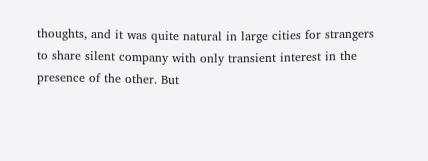thoughts, and it was quite natural in large cities for strangers to share silent company with only transient interest in the presence of the other. But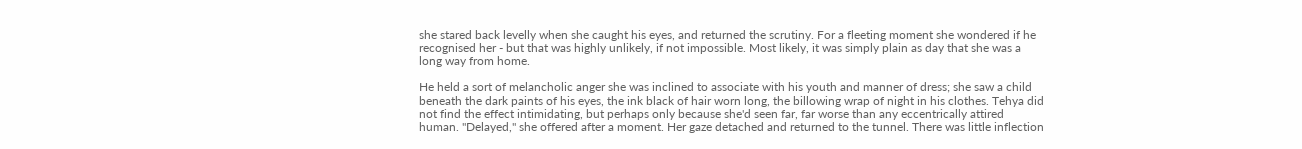she stared back levelly when she caught his eyes, and returned the scrutiny. For a fleeting moment she wondered if he recognised her - but that was highly unlikely, if not impossible. Most likely, it was simply plain as day that she was a long way from home.

He held a sort of melancholic anger she was inclined to associate with his youth and manner of dress; she saw a child beneath the dark paints of his eyes, the ink black of hair worn long, the billowing wrap of night in his clothes. Tehya did not find the effect intimidating, but perhaps only because she'd seen far, far worse than any eccentrically attired human. "Delayed," she offered after a moment. Her gaze detached and returned to the tunnel. There was little inflection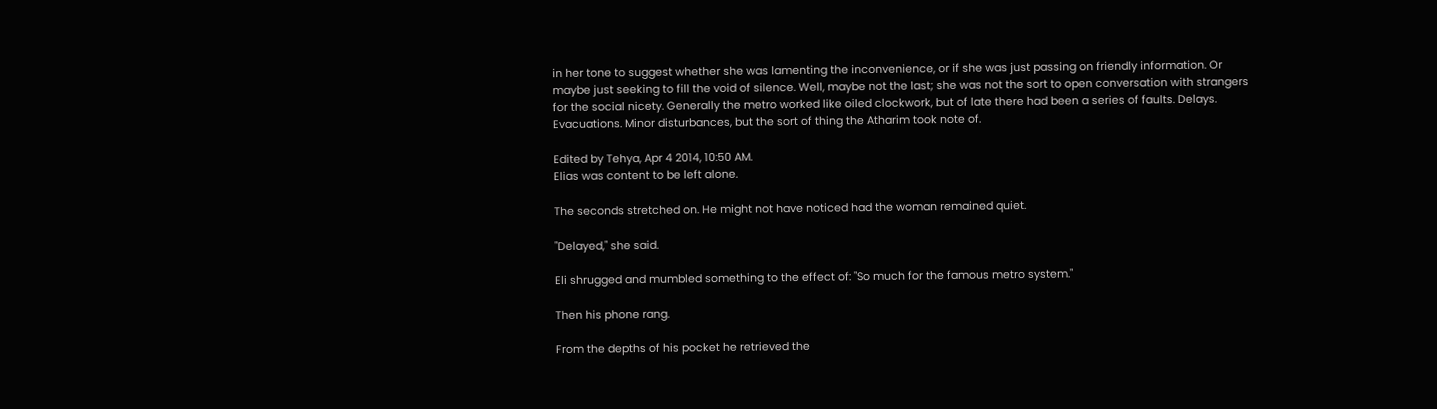in her tone to suggest whether she was lamenting the inconvenience, or if she was just passing on friendly information. Or maybe just seeking to fill the void of silence. Well, maybe not the last; she was not the sort to open conversation with strangers for the social nicety. Generally the metro worked like oiled clockwork, but of late there had been a series of faults. Delays. Evacuations. Minor disturbances, but the sort of thing the Atharim took note of.

Edited by Tehya, Apr 4 2014, 10:50 AM.
Elias was content to be left alone.

The seconds stretched on. He might not have noticed had the woman remained quiet.

"Delayed," she said.

Eli shrugged and mumbled something to the effect of: "So much for the famous metro system."

Then his phone rang.

From the depths of his pocket he retrieved the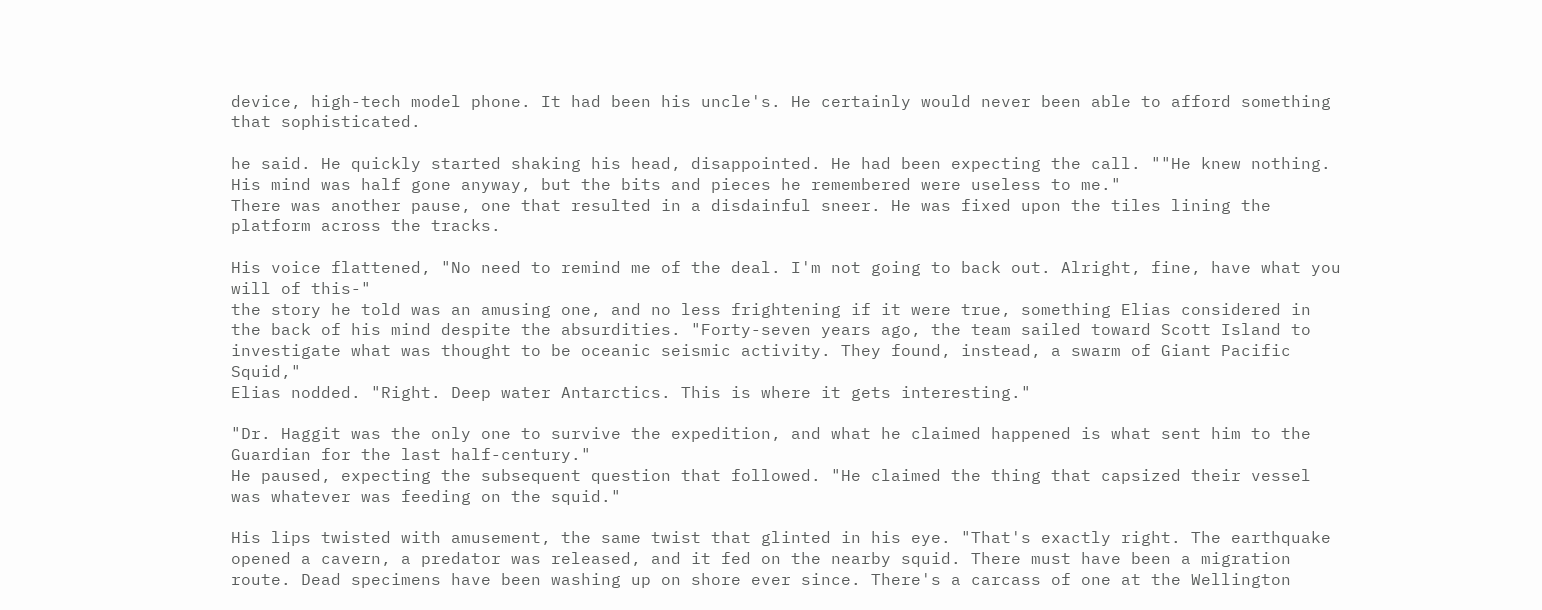device, high-tech model phone. It had been his uncle's. He certainly would never been able to afford something that sophisticated.

he said. He quickly started shaking his head, disappointed. He had been expecting the call. ""He knew nothing. His mind was half gone anyway, but the bits and pieces he remembered were useless to me."
There was another pause, one that resulted in a disdainful sneer. He was fixed upon the tiles lining the platform across the tracks.

His voice flattened, "No need to remind me of the deal. I'm not going to back out. Alright, fine, have what you will of this-"
the story he told was an amusing one, and no less frightening if it were true, something Elias considered in the back of his mind despite the absurdities. "Forty-seven years ago, the team sailed toward Scott Island to investigate what was thought to be oceanic seismic activity. They found, instead, a swarm of Giant Pacific Squid,"
Elias nodded. "Right. Deep water Antarctics. This is where it gets interesting."

"Dr. Haggit was the only one to survive the expedition, and what he claimed happened is what sent him to the Guardian for the last half-century."
He paused, expecting the subsequent question that followed. "He claimed the thing that capsized their vessel was whatever was feeding on the squid."

His lips twisted with amusement, the same twist that glinted in his eye. "That's exactly right. The earthquake opened a cavern, a predator was released, and it fed on the nearby squid. There must have been a migration route. Dead specimens have been washing up on shore ever since. There's a carcass of one at the Wellington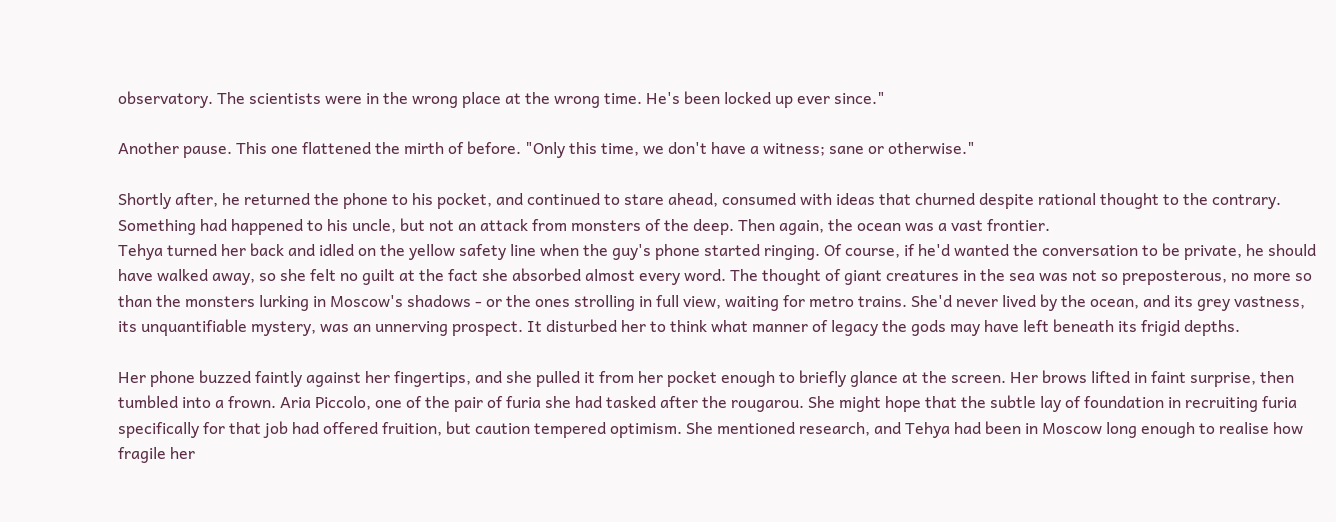observatory. The scientists were in the wrong place at the wrong time. He's been locked up ever since."

Another pause. This one flattened the mirth of before. "Only this time, we don't have a witness; sane or otherwise."

Shortly after, he returned the phone to his pocket, and continued to stare ahead, consumed with ideas that churned despite rational thought to the contrary. Something had happened to his uncle, but not an attack from monsters of the deep. Then again, the ocean was a vast frontier.
Tehya turned her back and idled on the yellow safety line when the guy's phone started ringing. Of course, if he'd wanted the conversation to be private, he should have walked away, so she felt no guilt at the fact she absorbed almost every word. The thought of giant creatures in the sea was not so preposterous, no more so than the monsters lurking in Moscow's shadows - or the ones strolling in full view, waiting for metro trains. She'd never lived by the ocean, and its grey vastness, its unquantifiable mystery, was an unnerving prospect. It disturbed her to think what manner of legacy the gods may have left beneath its frigid depths.

Her phone buzzed faintly against her fingertips, and she pulled it from her pocket enough to briefly glance at the screen. Her brows lifted in faint surprise, then tumbled into a frown. Aria Piccolo, one of the pair of furia she had tasked after the rougarou. She might hope that the subtle lay of foundation in recruiting furia specifically for that job had offered fruition, but caution tempered optimism. She mentioned research, and Tehya had been in Moscow long enough to realise how fragile her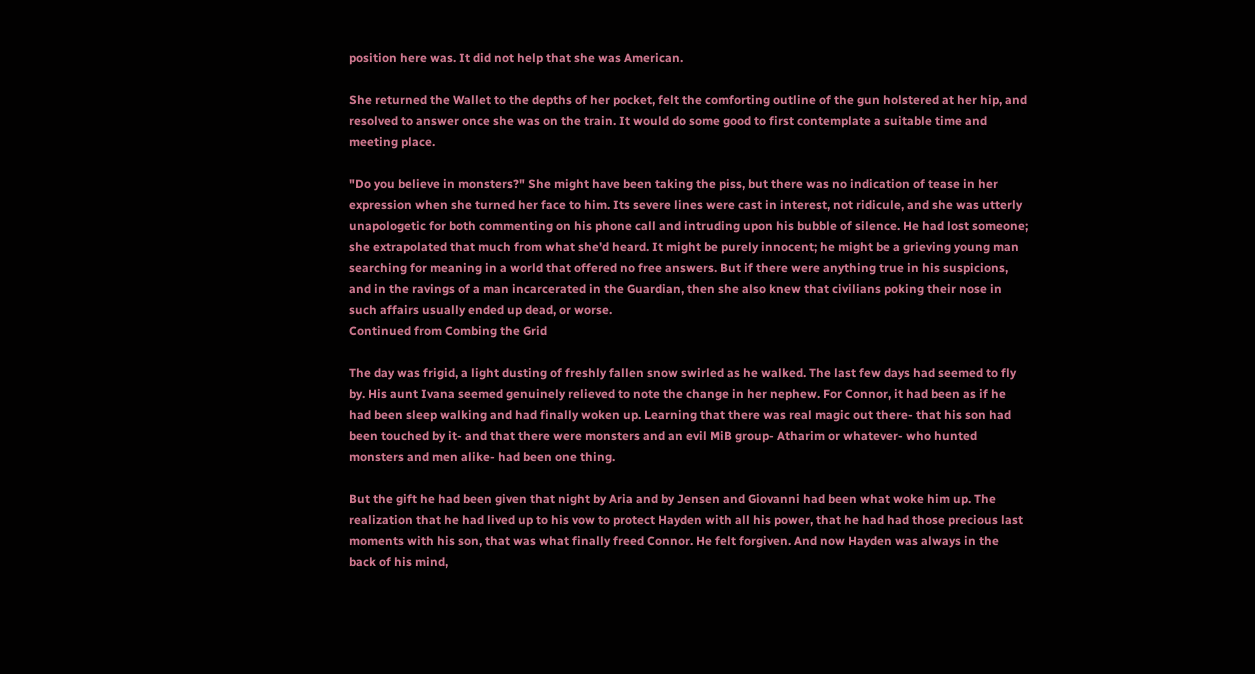position here was. It did not help that she was American.

She returned the Wallet to the depths of her pocket, felt the comforting outline of the gun holstered at her hip, and resolved to answer once she was on the train. It would do some good to first contemplate a suitable time and meeting place.

"Do you believe in monsters?" She might have been taking the piss, but there was no indication of tease in her expression when she turned her face to him. Its severe lines were cast in interest, not ridicule, and she was utterly unapologetic for both commenting on his phone call and intruding upon his bubble of silence. He had lost someone; she extrapolated that much from what she'd heard. It might be purely innocent; he might be a grieving young man searching for meaning in a world that offered no free answers. But if there were anything true in his suspicions, and in the ravings of a man incarcerated in the Guardian, then she also knew that civilians poking their nose in such affairs usually ended up dead, or worse.
Continued from Combing the Grid

The day was frigid, a light dusting of freshly fallen snow swirled as he walked. The last few days had seemed to fly by. His aunt Ivana seemed genuinely relieved to note the change in her nephew. For Connor, it had been as if he had been sleep walking and had finally woken up. Learning that there was real magic out there- that his son had been touched by it- and that there were monsters and an evil MiB group- Atharim or whatever- who hunted monsters and men alike- had been one thing.

But the gift he had been given that night by Aria and by Jensen and Giovanni had been what woke him up. The realization that he had lived up to his vow to protect Hayden with all his power, that he had had those precious last moments with his son, that was what finally freed Connor. He felt forgiven. And now Hayden was always in the back of his mind,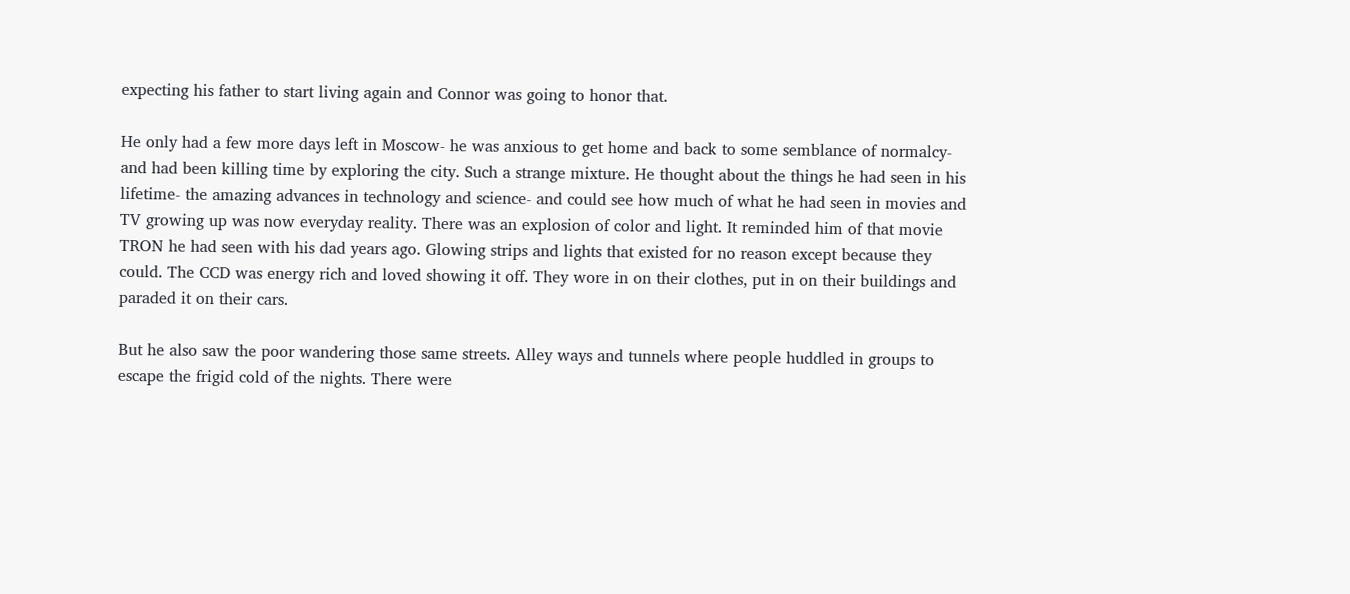expecting his father to start living again and Connor was going to honor that.

He only had a few more days left in Moscow- he was anxious to get home and back to some semblance of normalcy- and had been killing time by exploring the city. Such a strange mixture. He thought about the things he had seen in his lifetime- the amazing advances in technology and science- and could see how much of what he had seen in movies and TV growing up was now everyday reality. There was an explosion of color and light. It reminded him of that movie TRON he had seen with his dad years ago. Glowing strips and lights that existed for no reason except because they could. The CCD was energy rich and loved showing it off. They wore in on their clothes, put in on their buildings and paraded it on their cars.

But he also saw the poor wandering those same streets. Alley ways and tunnels where people huddled in groups to escape the frigid cold of the nights. There were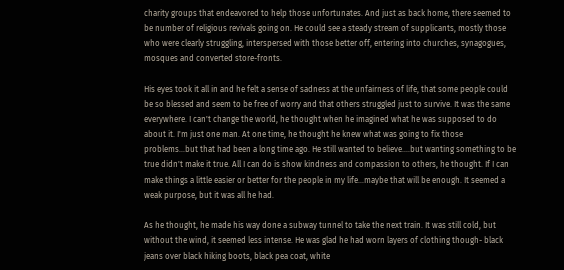charity groups that endeavored to help those unfortunates. And just as back home, there seemed to be number of religious revivals going on. He could see a steady stream of supplicants, mostly those who were clearly struggling, interspersed with those better off, entering into churches, synagogues, mosques and converted store-fronts.

His eyes took it all in and he felt a sense of sadness at the unfairness of life, that some people could be so blessed and seem to be free of worry and that others struggled just to survive. It was the same everywhere. I can't change the world, he thought when he imagined what he was supposed to do about it. I'm just one man. At one time, he thought he knew what was going to fix those problems...but that had been a long time ago. He still wanted to believe....but wanting something to be true didn't make it true. All I can do is show kindness and compassion to others, he thought. If I can make things a little easier or better for the people in my life...maybe that will be enough. It seemed a weak purpose, but it was all he had.

As he thought, he made his way done a subway tunnel to take the next train. It was still cold, but without the wind, it seemed less intense. He was glad he had worn layers of clothing though- black jeans over black hiking boots, black pea coat, white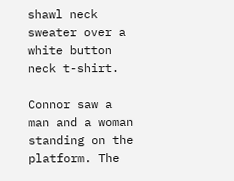shawl neck sweater over a white button neck t-shirt.

Connor saw a man and a woman standing on the platform. The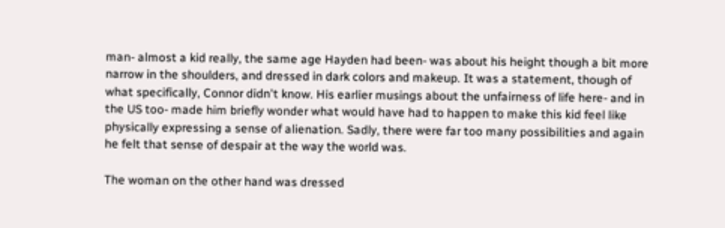man- almost a kid really, the same age Hayden had been- was about his height though a bit more narrow in the shoulders, and dressed in dark colors and makeup. It was a statement, though of what specifically, Connor didn't know. His earlier musings about the unfairness of life here- and in the US too- made him briefly wonder what would have had to happen to make this kid feel like physically expressing a sense of alienation. Sadly, there were far too many possibilities and again he felt that sense of despair at the way the world was.

The woman on the other hand was dressed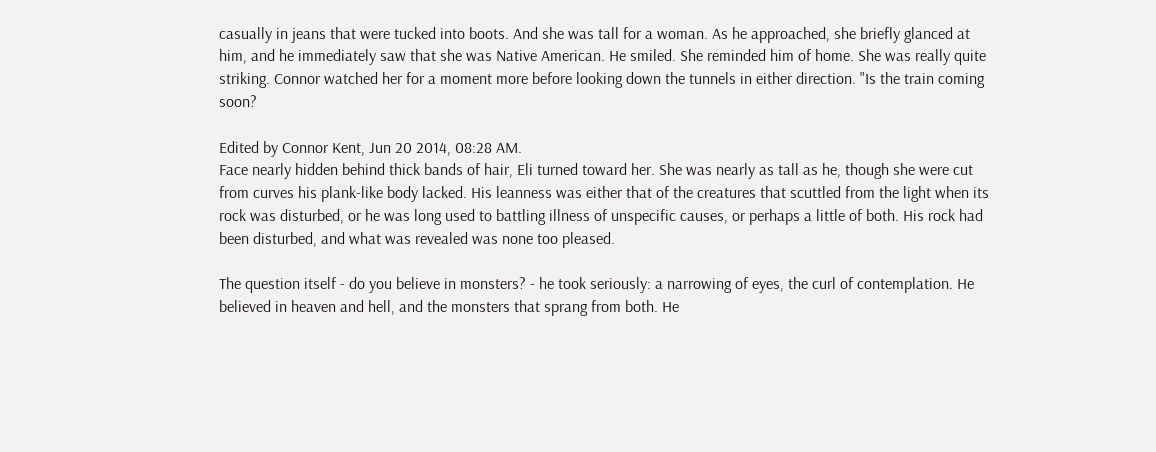casually in jeans that were tucked into boots. And she was tall for a woman. As he approached, she briefly glanced at him, and he immediately saw that she was Native American. He smiled. She reminded him of home. She was really quite striking. Connor watched her for a moment more before looking down the tunnels in either direction. "Is the train coming soon?

Edited by Connor Kent, Jun 20 2014, 08:28 AM.
Face nearly hidden behind thick bands of hair, Eli turned toward her. She was nearly as tall as he, though she were cut from curves his plank-like body lacked. His leanness was either that of the creatures that scuttled from the light when its rock was disturbed, or he was long used to battling illness of unspecific causes, or perhaps a little of both. His rock had been disturbed, and what was revealed was none too pleased.

The question itself - do you believe in monsters? - he took seriously: a narrowing of eyes, the curl of contemplation. He believed in heaven and hell, and the monsters that sprang from both. He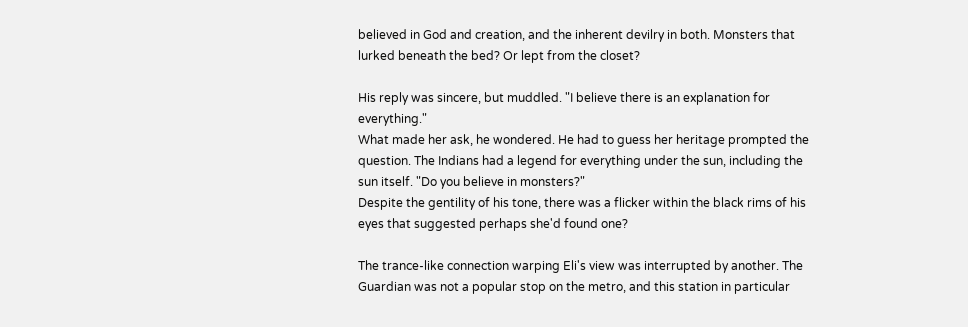believed in God and creation, and the inherent devilry in both. Monsters that lurked beneath the bed? Or lept from the closet?

His reply was sincere, but muddled. "I believe there is an explanation for everything."
What made her ask, he wondered. He had to guess her heritage prompted the question. The Indians had a legend for everything under the sun, including the sun itself. "Do you believe in monsters?"
Despite the gentility of his tone, there was a flicker within the black rims of his eyes that suggested perhaps she'd found one?

The trance-like connection warping Eli's view was interrupted by another. The Guardian was not a popular stop on the metro, and this station in particular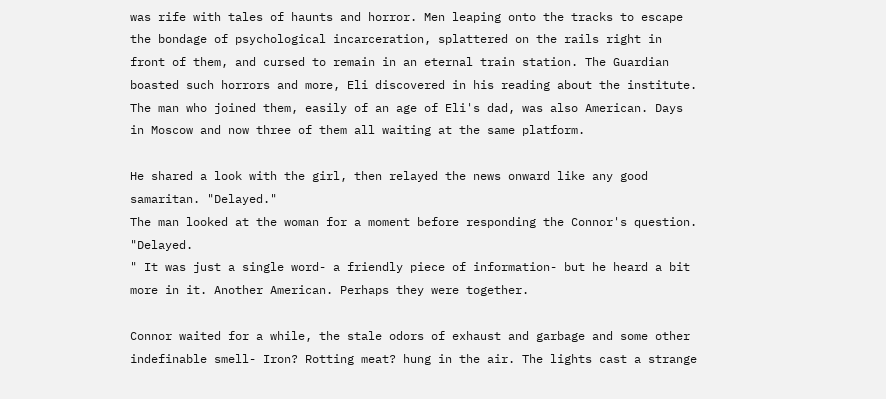was rife with tales of haunts and horror. Men leaping onto the tracks to escape the bondage of psychological incarceration, splattered on the rails right in front of them, and cursed to remain in an eternal train station. The Guardian boasted such horrors and more, Eli discovered in his reading about the institute. The man who joined them, easily of an age of Eli's dad, was also American. Days in Moscow and now three of them all waiting at the same platform.

He shared a look with the girl, then relayed the news onward like any good samaritan. "Delayed."
The man looked at the woman for a moment before responding the Connor's question. "Delayed.
" It was just a single word- a friendly piece of information- but he heard a bit more in it. Another American. Perhaps they were together.

Connor waited for a while, the stale odors of exhaust and garbage and some other indefinable smell- Iron? Rotting meat? hung in the air. The lights cast a strange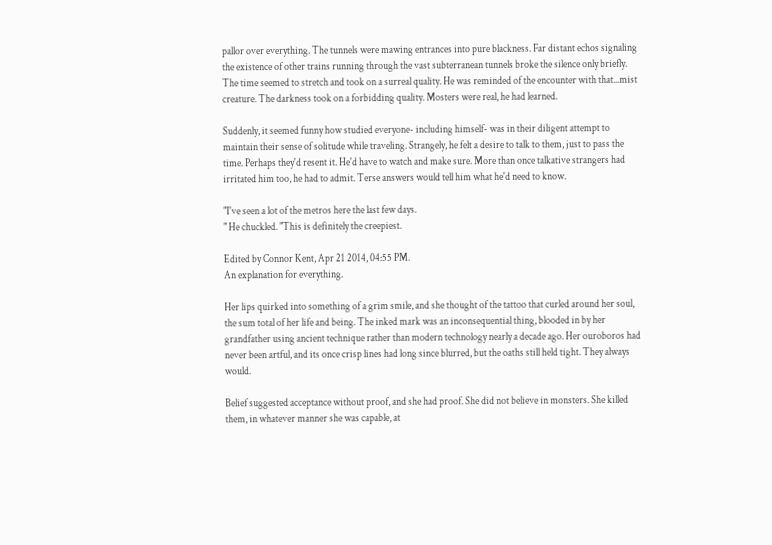pallor over everything. The tunnels were mawing entrances into pure blackness. Far distant echos signaling the existence of other trains running through the vast subterranean tunnels broke the silence only briefly. The time seemed to stretch and took on a surreal quality. He was reminded of the encounter with that...mist creature. The darkness took on a forbidding quality. Mosters were real, he had learned.

Suddenly, it seemed funny how studied everyone- including himself- was in their diligent attempt to maintain their sense of solitude while traveling. Strangely, he felt a desire to talk to them, just to pass the time. Perhaps they'd resent it. He'd have to watch and make sure. More than once talkative strangers had irritated him too, he had to admit. Terse answers would tell him what he'd need to know.

"I've seen a lot of the metros here the last few days.
" He chuckled. "This is definitely the creepiest.

Edited by Connor Kent, Apr 21 2014, 04:55 PM.
An explanation for everything.

Her lips quirked into something of a grim smile, and she thought of the tattoo that curled around her soul, the sum total of her life and being. The inked mark was an inconsequential thing, blooded in by her grandfather using ancient technique rather than modern technology nearly a decade ago. Her ouroboros had never been artful, and its once crisp lines had long since blurred, but the oaths still held tight. They always would.

Belief suggested acceptance without proof, and she had proof. She did not believe in monsters. She killed them, in whatever manner she was capable, at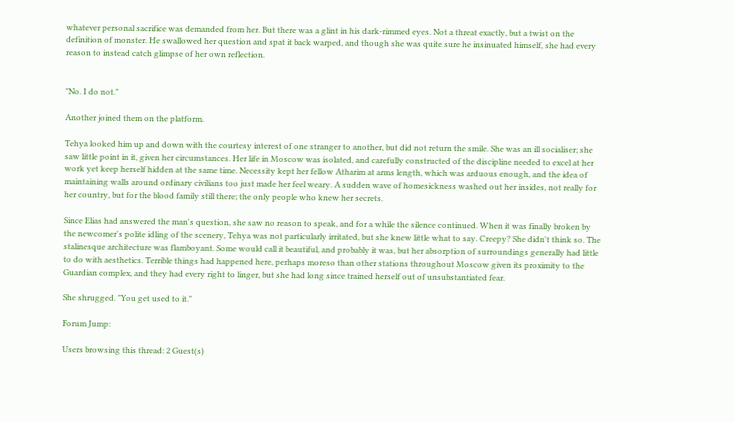whatever personal sacrifice was demanded from her. But there was a glint in his dark-rimmed eyes. Not a threat exactly, but a twist on the definition of monster. He swallowed her question and spat it back warped, and though she was quite sure he insinuated himself, she had every reason to instead catch glimpse of her own reflection.


"No. I do not."

Another joined them on the platform.

Tehya looked him up and down with the courtesy interest of one stranger to another, but did not return the smile. She was an ill socialiser; she saw little point in it, given her circumstances. Her life in Moscow was isolated, and carefully constructed of the discipline needed to excel at her work yet keep herself hidden at the same time. Necessity kept her fellow Atharim at arms length, which was arduous enough, and the idea of maintaining walls around ordinary civilians too just made her feel weary. A sudden wave of homesickness washed out her insides, not really for her country, but for the blood family still there; the only people who knew her secrets.

Since Elias had answered the man's question, she saw no reason to speak, and for a while the silence continued. When it was finally broken by the newcomer's polite idling of the scenery, Tehya was not particularly irritated, but she knew little what to say. Creepy? She didn't think so. The stalinesque architecture was flamboyant. Some would call it beautiful, and probably it was, but her absorption of surroundings generally had little to do with aesthetics. Terrible things had happened here, perhaps moreso than other stations throughout Moscow given its proximity to the Guardian complex, and they had every right to linger, but she had long since trained herself out of unsubstantiated fear.

She shrugged. "You get used to it."

Forum Jump:

Users browsing this thread: 2 Guest(s)